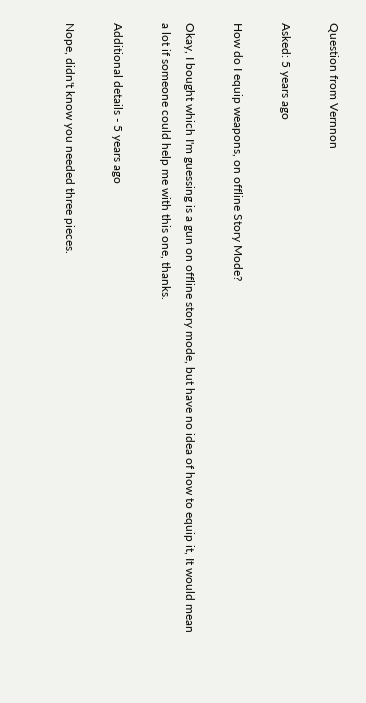Question from Vernnon

Asked: 5 years ago

How do I equip weapons, on offline Story Mode?

Okay, I bought which I'm guessing is a gun on offline story mode, but have no idea of how to equip it, It would mean a lot if someone could help me with this one, thanks.

Additional details - 5 years ago

Nope, didn't know you needed three pieces.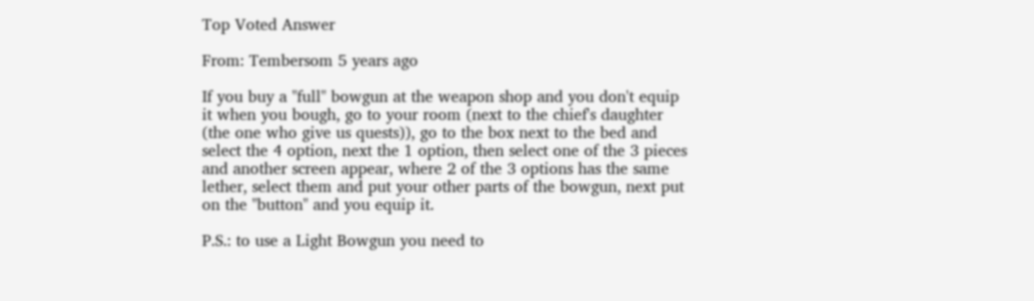Top Voted Answer

From: Tembersom 5 years ago

If you buy a "full" bowgun at the weapon shop and you don't equip it when you bough, go to your room (next to the chief's daughter (the one who give us quests)), go to the box next to the bed and select the 4 option, next the 1 option, then select one of the 3 pieces and another screen appear, where 2 of the 3 options has the same lether, select them and put your other parts of the bowgun, next put on the "button" and you equip it.

P.S.: to use a Light Bowgun you need to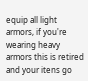equip all light armors, if you're wearing heavy armors this is retired and your itens go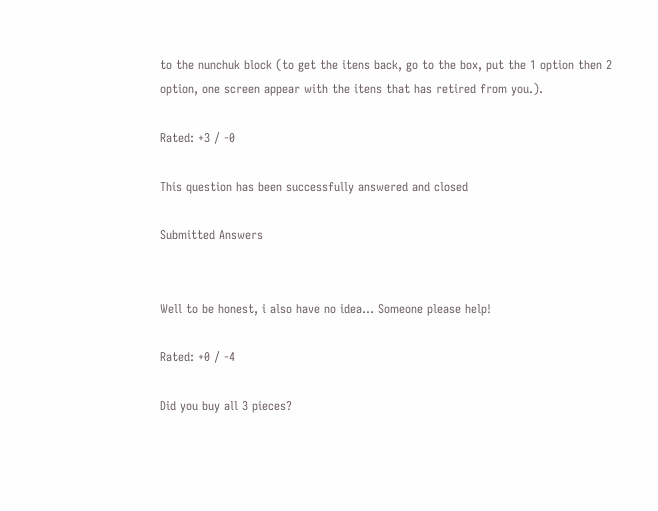to the nunchuk block (to get the itens back, go to the box, put the 1 option then 2 option, one screen appear with the itens that has retired from you.).

Rated: +3 / -0

This question has been successfully answered and closed

Submitted Answers


Well to be honest, i also have no idea... Someone please help!

Rated: +0 / -4

Did you buy all 3 pieces?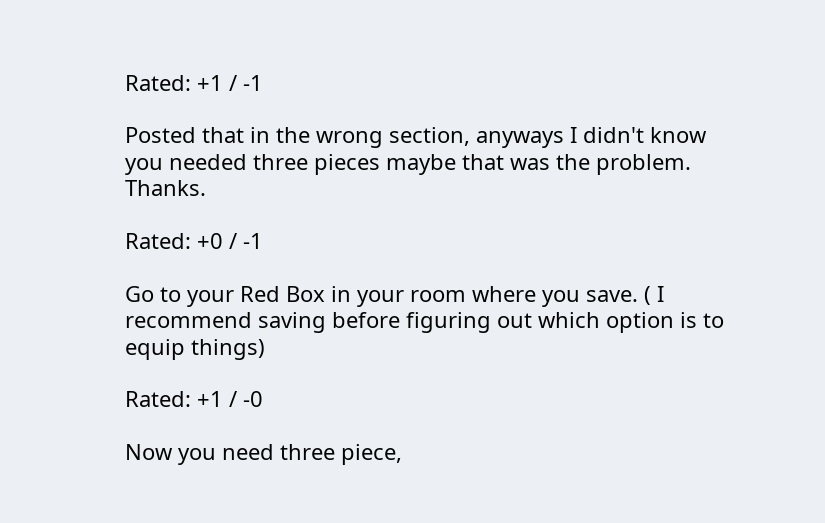Rated: +1 / -1

Posted that in the wrong section, anyways I didn't know you needed three pieces maybe that was the problem. Thanks.

Rated: +0 / -1

Go to your Red Box in your room where you save. ( I recommend saving before figuring out which option is to equip things)

Rated: +1 / -0

Now you need three piece,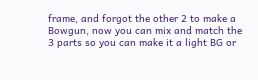frame, and forgot the other 2 to make a Bowgun, now you can mix and match the 3 parts so you can make it a light BG or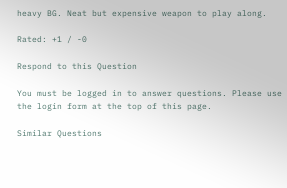heavy BG. Neat but expensive weapon to play along.

Rated: +1 / -0

Respond to this Question

You must be logged in to answer questions. Please use the login form at the top of this page.

Similar Questions